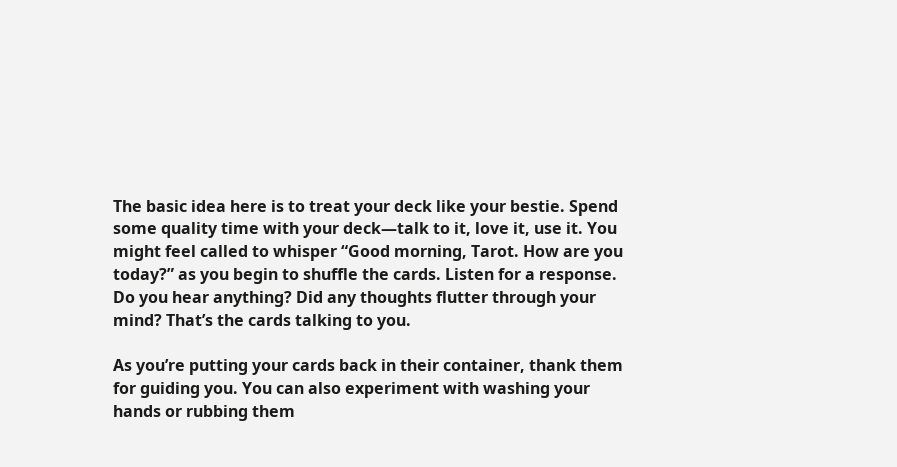The basic idea here is to treat your deck like your bestie. Spend some quality time with your deck—talk to it, love it, use it. You might feel called to whisper “Good morning, Tarot. How are you today?” as you begin to shuffle the cards. Listen for a response. Do you hear anything? Did any thoughts flutter through your mind? That’s the cards talking to you.

As you’re putting your cards back in their container, thank them for guiding you. You can also experiment with washing your hands or rubbing them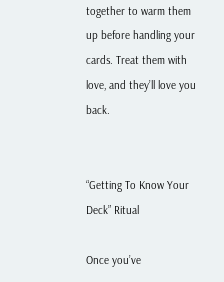together to warm them up before handling your cards. Treat them with love, and they’ll love you back.


“Getting To Know Your Deck” Ritual

Once you’ve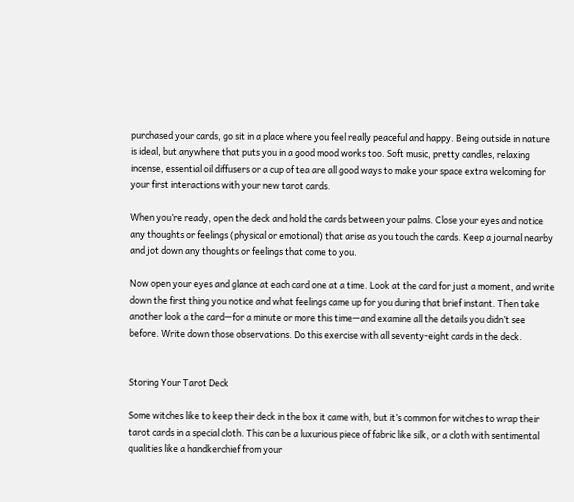purchased your cards, go sit in a place where you feel really peaceful and happy. Being outside in nature is ideal, but anywhere that puts you in a good mood works too. Soft music, pretty candles, relaxing incense, essential oil diffusers or a cup of tea are all good ways to make your space extra welcoming for your first interactions with your new tarot cards.

When you’re ready, open the deck and hold the cards between your palms. Close your eyes and notice any thoughts or feelings (physical or emotional) that arise as you touch the cards. Keep a journal nearby and jot down any thoughts or feelings that come to you.

Now open your eyes and glance at each card one at a time. Look at the card for just a moment, and write down the first thing you notice and what feelings came up for you during that brief instant. Then take another look a the card—for a minute or more this time—and examine all the details you didn’t see before. Write down those observations. Do this exercise with all seventy-eight cards in the deck.


Storing Your Tarot Deck

Some witches like to keep their deck in the box it came with, but it’s common for witches to wrap their tarot cards in a special cloth. This can be a luxurious piece of fabric like silk, or a cloth with sentimental qualities like a handkerchief from your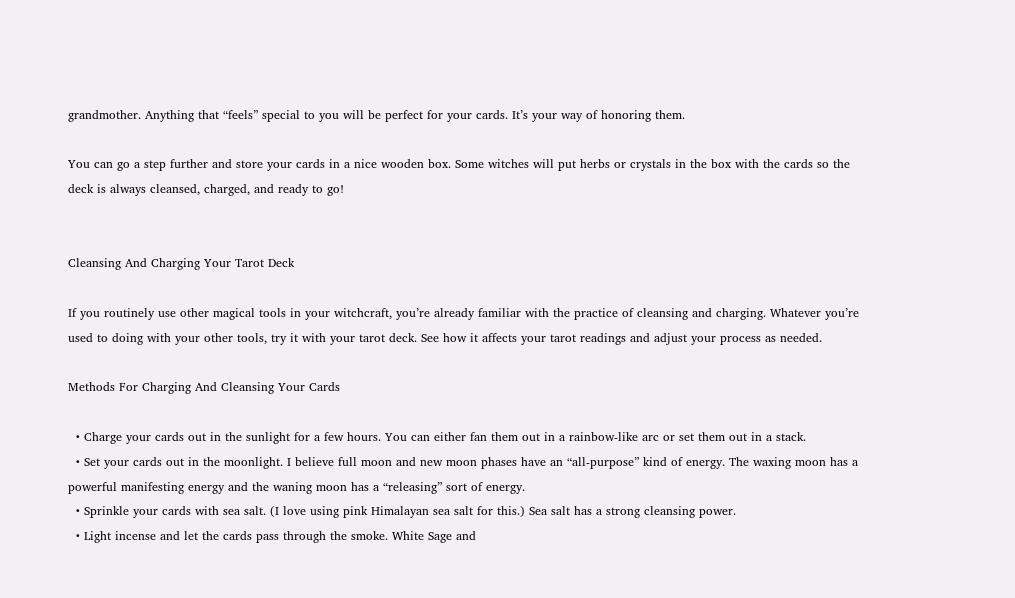grandmother. Anything that “feels” special to you will be perfect for your cards. It’s your way of honoring them.

You can go a step further and store your cards in a nice wooden box. Some witches will put herbs or crystals in the box with the cards so the deck is always cleansed, charged, and ready to go!


Cleansing And Charging Your Tarot Deck

If you routinely use other magical tools in your witchcraft, you’re already familiar with the practice of cleansing and charging. Whatever you’re used to doing with your other tools, try it with your tarot deck. See how it affects your tarot readings and adjust your process as needed.

Methods For Charging And Cleansing Your Cards

  • Charge your cards out in the sunlight for a few hours. You can either fan them out in a rainbow-like arc or set them out in a stack.
  • Set your cards out in the moonlight. I believe full moon and new moon phases have an “all-purpose” kind of energy. The waxing moon has a powerful manifesting energy and the waning moon has a “releasing” sort of energy.
  • Sprinkle your cards with sea salt. (I love using pink Himalayan sea salt for this.) Sea salt has a strong cleansing power.
  • Light incense and let the cards pass through the smoke. White Sage and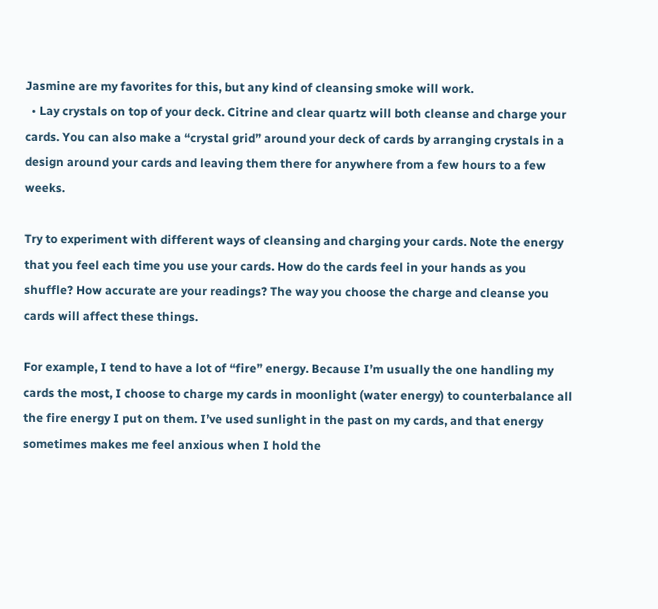Jasmine are my favorites for this, but any kind of cleansing smoke will work.
  • Lay crystals on top of your deck. Citrine and clear quartz will both cleanse and charge your cards. You can also make a “crystal grid” around your deck of cards by arranging crystals in a design around your cards and leaving them there for anywhere from a few hours to a few weeks.

Try to experiment with different ways of cleansing and charging your cards. Note the energy that you feel each time you use your cards. How do the cards feel in your hands as you shuffle? How accurate are your readings? The way you choose the charge and cleanse you cards will affect these things.

For example, I tend to have a lot of “fire” energy. Because I’m usually the one handling my cards the most, I choose to charge my cards in moonlight (water energy) to counterbalance all the fire energy I put on them. I’ve used sunlight in the past on my cards, and that energy sometimes makes me feel anxious when I hold the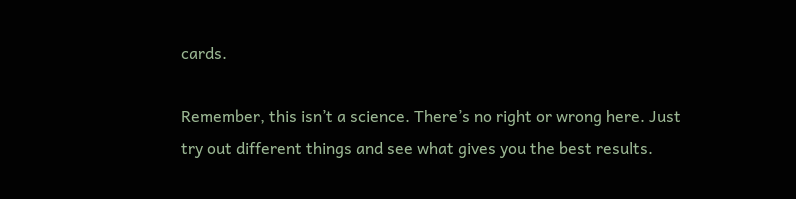cards.

Remember, this isn’t a science. There’s no right or wrong here. Just try out different things and see what gives you the best results.